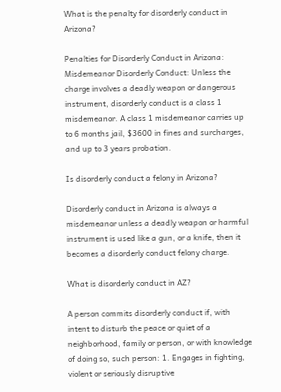What is the penalty for disorderly conduct in Arizona?

Penalties for Disorderly Conduct in Arizona: Misdemeanor Disorderly Conduct: Unless the charge involves a deadly weapon or dangerous instrument, disorderly conduct is a class 1 misdemeanor. A class 1 misdemeanor carries up to 6 months jail, $3600 in fines and surcharges, and up to 3 years probation.

Is disorderly conduct a felony in Arizona?

Disorderly conduct in Arizona is always a misdemeanor unless a deadly weapon or harmful instrument is used like a gun, or a knife, then it becomes a disorderly conduct felony charge.

What is disorderly conduct in AZ?

A person commits disorderly conduct if, with intent to disturb the peace or quiet of a neighborhood, family or person, or with knowledge of doing so, such person: 1. Engages in fighting, violent or seriously disruptive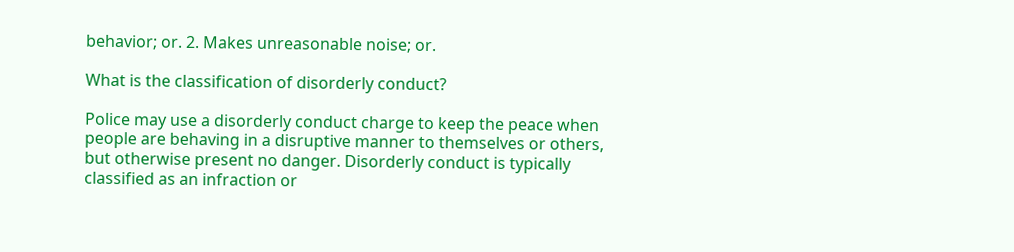behavior; or. 2. Makes unreasonable noise; or.

What is the classification of disorderly conduct?

Police may use a disorderly conduct charge to keep the peace when people are behaving in a disruptive manner to themselves or others, but otherwise present no danger. Disorderly conduct is typically classified as an infraction or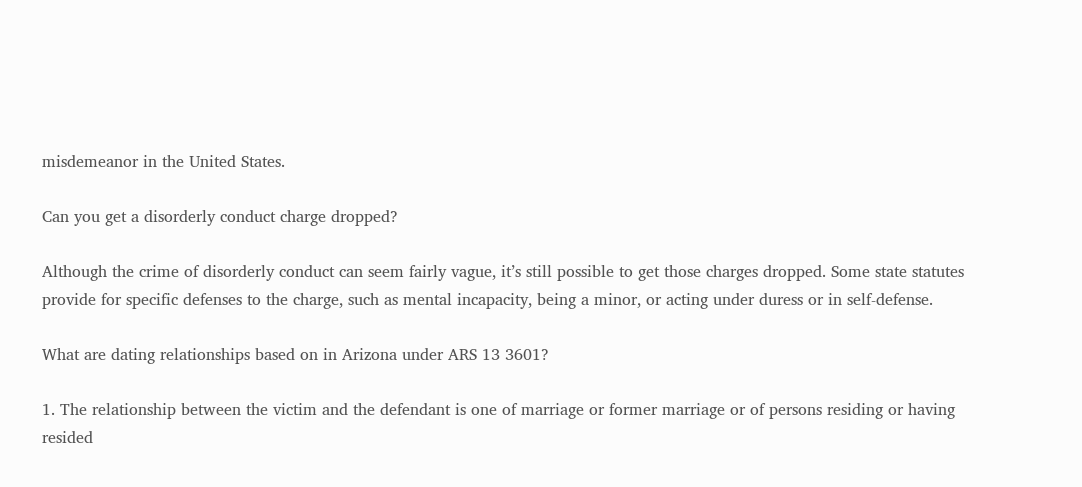misdemeanor in the United States.

Can you get a disorderly conduct charge dropped?

Although the crime of disorderly conduct can seem fairly vague, it’s still possible to get those charges dropped. Some state statutes provide for specific defenses to the charge, such as mental incapacity, being a minor, or acting under duress or in self-defense.

What are dating relationships based on in Arizona under ARS 13 3601?

1. The relationship between the victim and the defendant is one of marriage or former marriage or of persons residing or having resided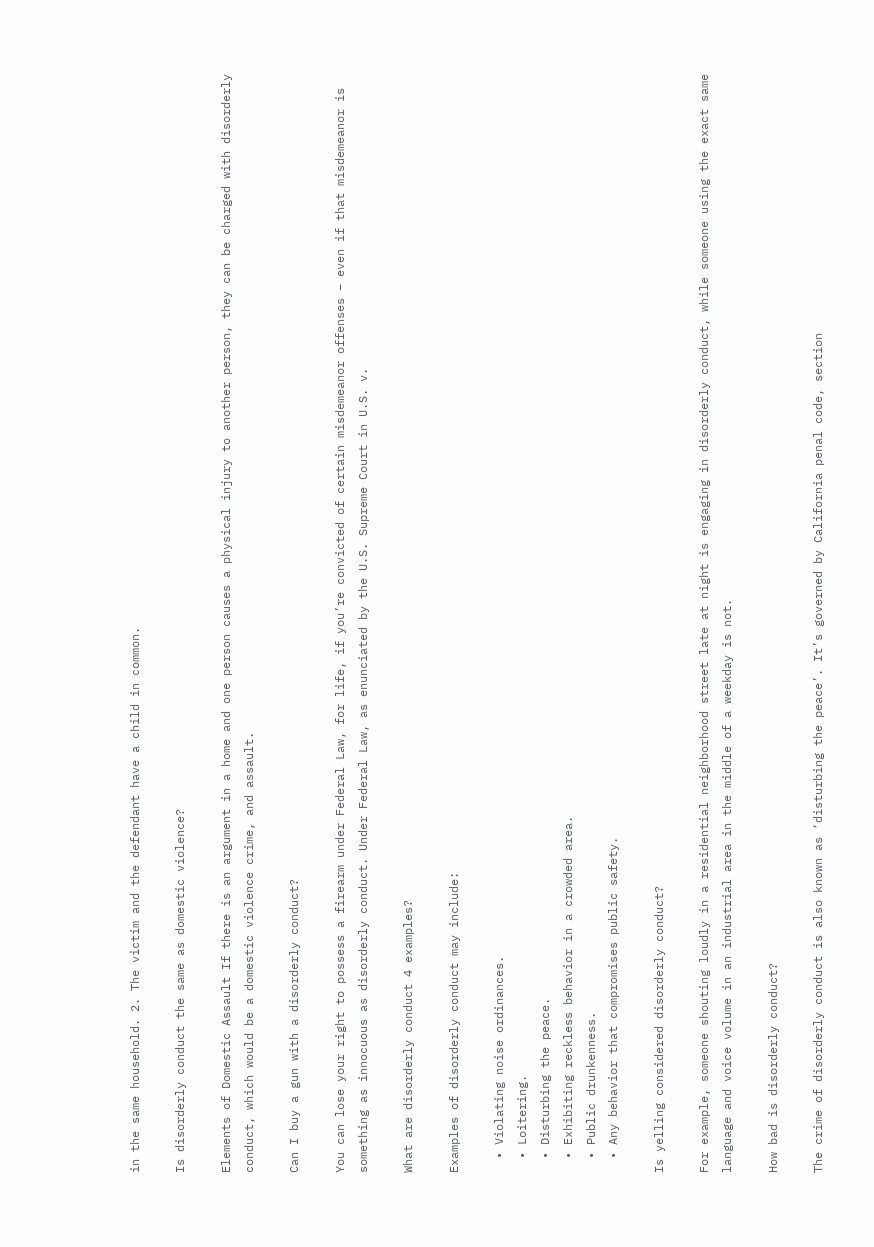in the same household. 2. The victim and the defendant have a child in common.

Is disorderly conduct the same as domestic violence?

Elements of Domestic Assault If there is an argument in a home and one person causes a physical injury to another person, they can be charged with disorderly conduct, which would be a domestic violence crime, and assault.

Can I buy a gun with a disorderly conduct?

You can lose your right to possess a firearm under Federal Law, for life, if you’re convicted of certain misdemeanor offenses – even if that misdemeanor is something as innocuous as disorderly conduct. Under Federal Law, as enunciated by the U.S. Supreme Court in U.S. v.

What are disorderly conduct 4 examples?

Examples of disorderly conduct may include:

  • Violating noise ordinances.
  • Loitering.
  • Disturbing the peace.
  • Exhibiting reckless behavior in a crowded area.
  • Public drunkenness.
  • Any behavior that compromises public safety.

Is yelling considered disorderly conduct?

For example, someone shouting loudly in a residential neighborhood street late at night is engaging in disorderly conduct, while someone using the exact same language and voice volume in an industrial area in the middle of a weekday is not.

How bad is disorderly conduct?

The crime of disorderly conduct is also known as ‘disturbing the peace’. It’s governed by California penal code, section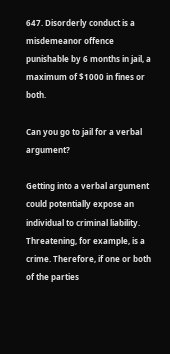647. Disorderly conduct is a misdemeanor offence punishable by 6 months in jail, a maximum of $1000 in fines or both.

Can you go to jail for a verbal argument?

Getting into a verbal argument could potentially expose an individual to criminal liability. Threatening, for example, is a crime. Therefore, if one or both of the parties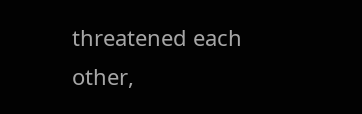threatened each other,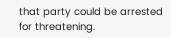that party could be arrested for threatening.